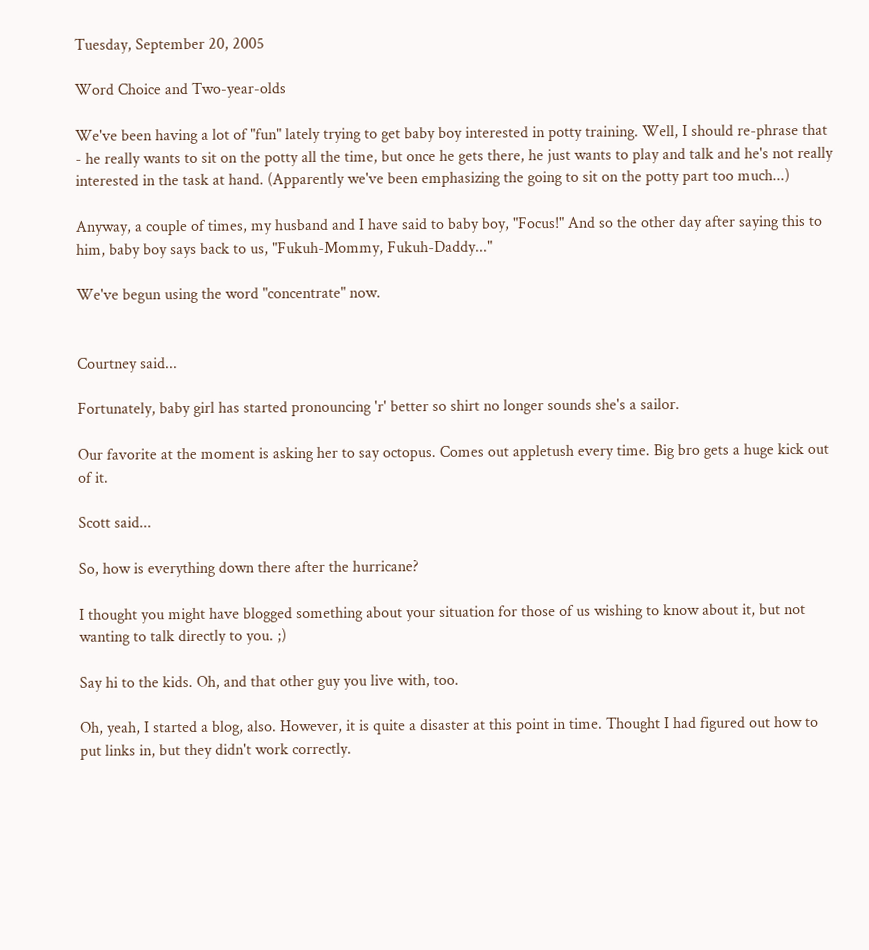Tuesday, September 20, 2005

Word Choice and Two-year-olds

We've been having a lot of "fun" lately trying to get baby boy interested in potty training. Well, I should re-phrase that - he really wants to sit on the potty all the time, but once he gets there, he just wants to play and talk and he's not really interested in the task at hand. (Apparently we've been emphasizing the going to sit on the potty part too much...)

Anyway, a couple of times, my husband and I have said to baby boy, "Focus!" And so the other day after saying this to him, baby boy says back to us, "Fukuh-Mommy, Fukuh-Daddy..."

We've begun using the word "concentrate" now.


Courtney said...

Fortunately, baby girl has started pronouncing 'r' better so shirt no longer sounds she's a sailor.

Our favorite at the moment is asking her to say octopus. Comes out appletush every time. Big bro gets a huge kick out of it.

Scott said...

So, how is everything down there after the hurricane?

I thought you might have blogged something about your situation for those of us wishing to know about it, but not wanting to talk directly to you. ;)

Say hi to the kids. Oh, and that other guy you live with, too.

Oh, yeah, I started a blog, also. However, it is quite a disaster at this point in time. Thought I had figured out how to put links in, but they didn't work correctly.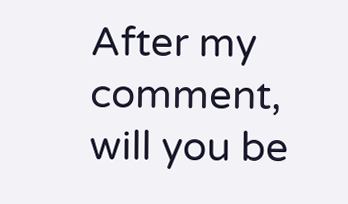After my comment, will you be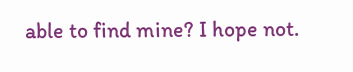able to find mine? I hope not.